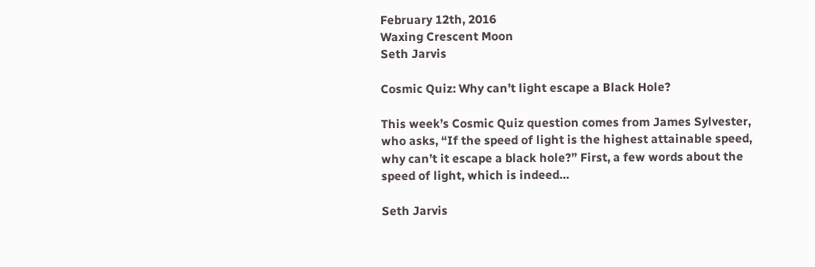February 12th, 2016
Waxing Crescent Moon
Seth Jarvis

Cosmic Quiz: Why can’t light escape a Black Hole?

This week’s Cosmic Quiz question comes from James Sylvester, who asks, “If the speed of light is the highest attainable speed, why can’t it escape a black hole?” First, a few words about the speed of light, which is indeed…

Seth Jarvis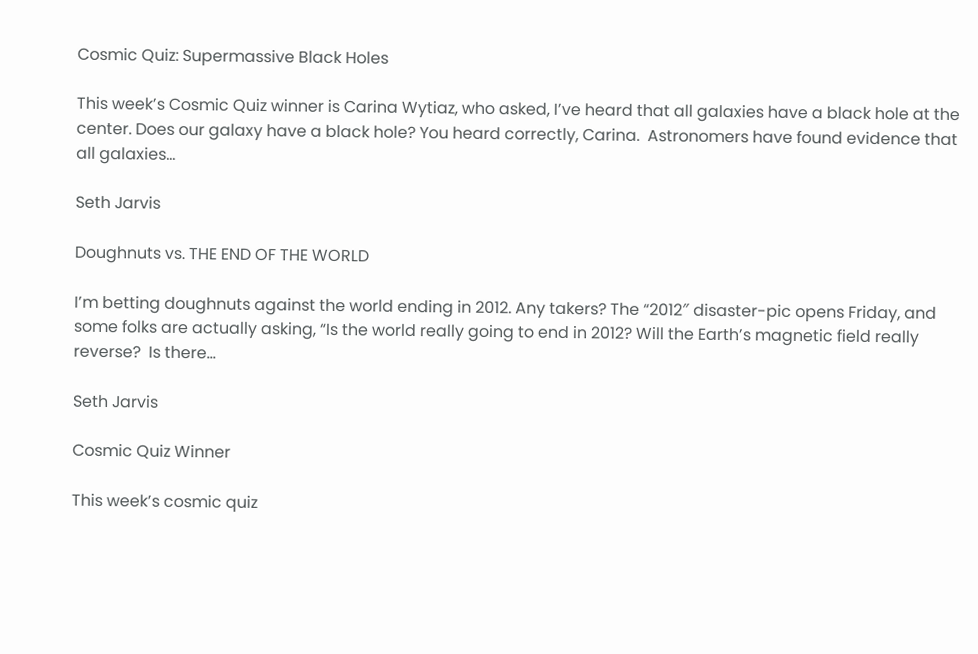Cosmic Quiz: Supermassive Black Holes

This week’s Cosmic Quiz winner is Carina Wytiaz, who asked, I’ve heard that all galaxies have a black hole at the center. Does our galaxy have a black hole? You heard correctly, Carina.  Astronomers have found evidence that all galaxies…

Seth Jarvis

Doughnuts vs. THE END OF THE WORLD

I’m betting doughnuts against the world ending in 2012. Any takers? The “2012″ disaster-pic opens Friday, and some folks are actually asking, “Is the world really going to end in 2012? Will the Earth’s magnetic field really reverse?  Is there…

Seth Jarvis

Cosmic Quiz Winner

This week’s cosmic quiz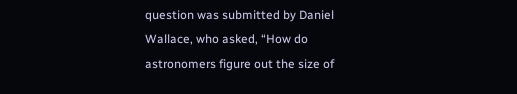question was submitted by Daniel Wallace, who asked, “How do astronomers figure out the size of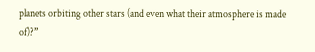planets orbiting other stars (and even what their atmosphere is made of)?”